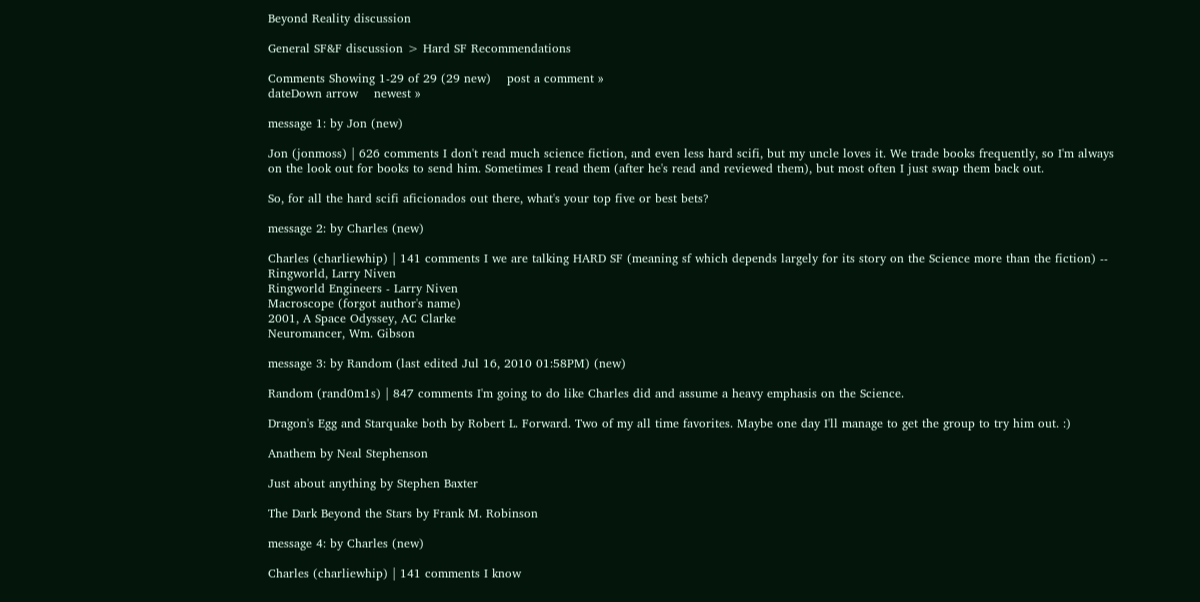Beyond Reality discussion

General SF&F discussion > Hard SF Recommendations

Comments Showing 1-29 of 29 (29 new)    post a comment »
dateDown arrow    newest »

message 1: by Jon (new)

Jon (jonmoss) | 626 comments I don't read much science fiction, and even less hard scifi, but my uncle loves it. We trade books frequently, so I'm always on the look out for books to send him. Sometimes I read them (after he's read and reviewed them), but most often I just swap them back out.

So, for all the hard scifi aficionados out there, what's your top five or best bets?

message 2: by Charles (new)

Charles (charliewhip) | 141 comments I we are talking HARD SF (meaning sf which depends largely for its story on the Science more than the fiction) --
Ringworld, Larry Niven
Ringworld Engineers - Larry Niven
Macroscope (forgot author's name)
2001, A Space Odyssey, AC Clarke
Neuromancer, Wm. Gibson

message 3: by Random (last edited Jul 16, 2010 01:58PM) (new)

Random (rand0m1s) | 847 comments I'm going to do like Charles did and assume a heavy emphasis on the Science.

Dragon's Egg and Starquake both by Robert L. Forward. Two of my all time favorites. Maybe one day I'll manage to get the group to try him out. :)

Anathem by Neal Stephenson

Just about anything by Stephen Baxter

The Dark Beyond the Stars by Frank M. Robinson

message 4: by Charles (new)

Charles (charliewhip) | 141 comments I know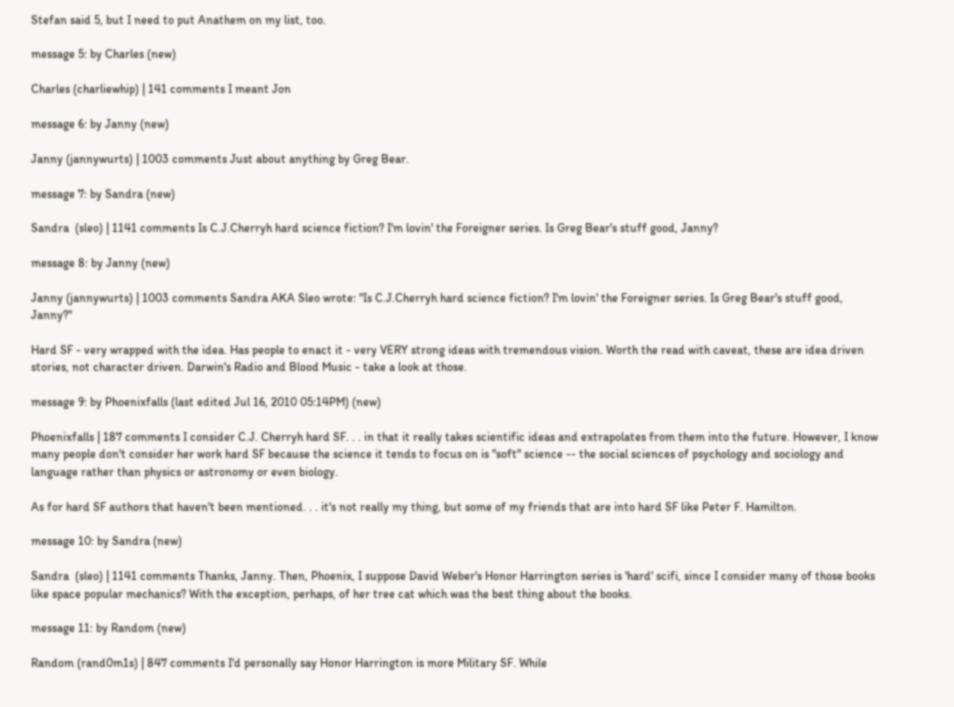Stefan said 5, but I need to put Anathem on my list, too.

message 5: by Charles (new)

Charles (charliewhip) | 141 comments I meant Jon

message 6: by Janny (new)

Janny (jannywurts) | 1003 comments Just about anything by Greg Bear.

message 7: by Sandra (new)

Sandra  (sleo) | 1141 comments Is C.J.Cherryh hard science fiction? I'm lovin' the Foreigner series. Is Greg Bear's stuff good, Janny?

message 8: by Janny (new)

Janny (jannywurts) | 1003 comments Sandra AKA Sleo wrote: "Is C.J.Cherryh hard science fiction? I'm lovin' the Foreigner series. Is Greg Bear's stuff good, Janny?"

Hard SF - very wrapped with the idea. Has people to enact it - very VERY strong ideas with tremendous vision. Worth the read with caveat, these are idea driven stories, not character driven. Darwin's Radio and Blood Music - take a look at those.

message 9: by Phoenixfalls (last edited Jul 16, 2010 05:14PM) (new)

Phoenixfalls | 187 comments I consider C.J. Cherryh hard SF. . . in that it really takes scientific ideas and extrapolates from them into the future. However, I know many people don't consider her work hard SF because the science it tends to focus on is "soft" science -- the social sciences of psychology and sociology and language rather than physics or astronomy or even biology.

As for hard SF authors that haven't been mentioned. . . it's not really my thing, but some of my friends that are into hard SF like Peter F. Hamilton.

message 10: by Sandra (new)

Sandra  (sleo) | 1141 comments Thanks, Janny. Then, Phoenix, I suppose David Weber's Honor Harrington series is 'hard' scifi, since I consider many of those books like space popular mechanics? With the exception, perhaps, of her tree cat which was the best thing about the books.

message 11: by Random (new)

Random (rand0m1s) | 847 comments I'd personally say Honor Harrington is more Military SF. While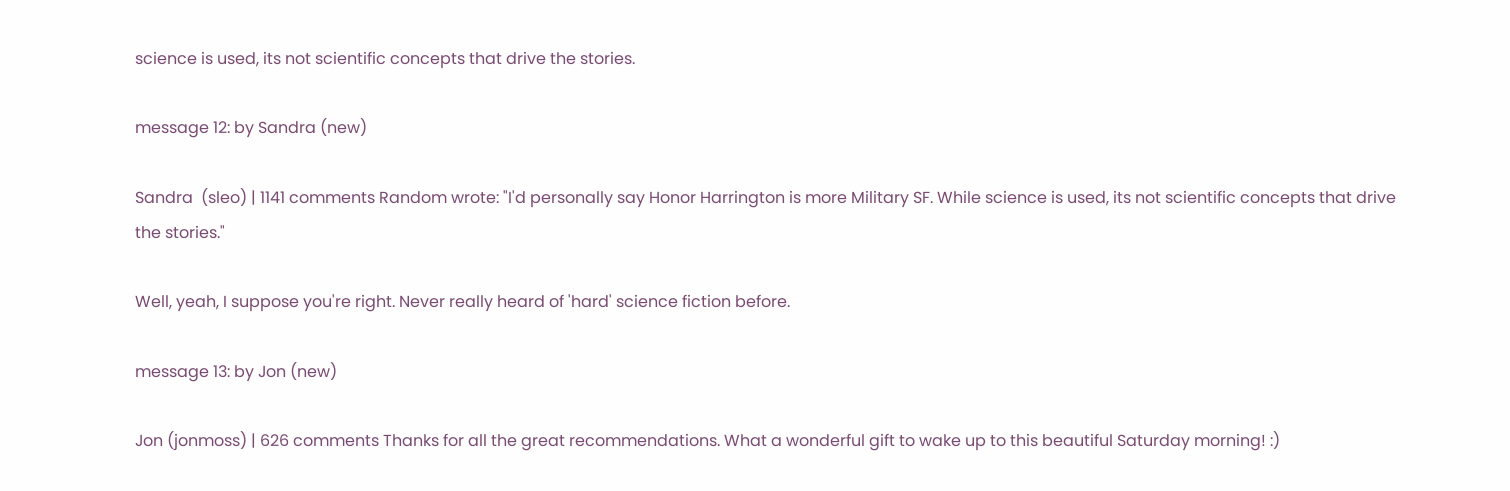science is used, its not scientific concepts that drive the stories.

message 12: by Sandra (new)

Sandra  (sleo) | 1141 comments Random wrote: "I'd personally say Honor Harrington is more Military SF. While science is used, its not scientific concepts that drive the stories."

Well, yeah, I suppose you're right. Never really heard of 'hard' science fiction before.

message 13: by Jon (new)

Jon (jonmoss) | 626 comments Thanks for all the great recommendations. What a wonderful gift to wake up to this beautiful Saturday morning! :)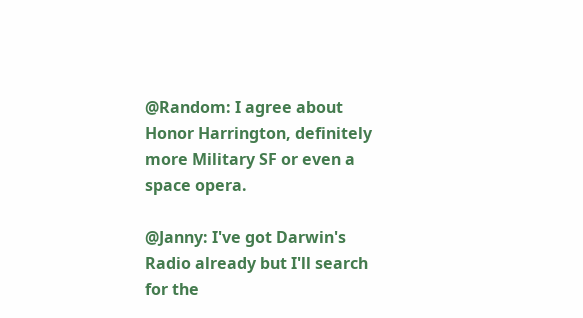@Random: I agree about Honor Harrington, definitely more Military SF or even a space opera.

@Janny: I've got Darwin's Radio already but I'll search for the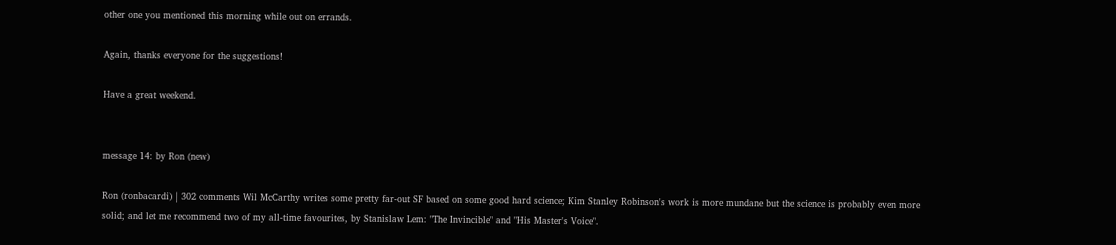other one you mentioned this morning while out on errands.

Again, thanks everyone for the suggestions!

Have a great weekend.


message 14: by Ron (new)

Ron (ronbacardi) | 302 comments Wil McCarthy writes some pretty far-out SF based on some good hard science; Kim Stanley Robinson's work is more mundane but the science is probably even more solid; and let me recommend two of my all-time favourites, by Stanislaw Lem: "The Invincible" and "His Master's Voice".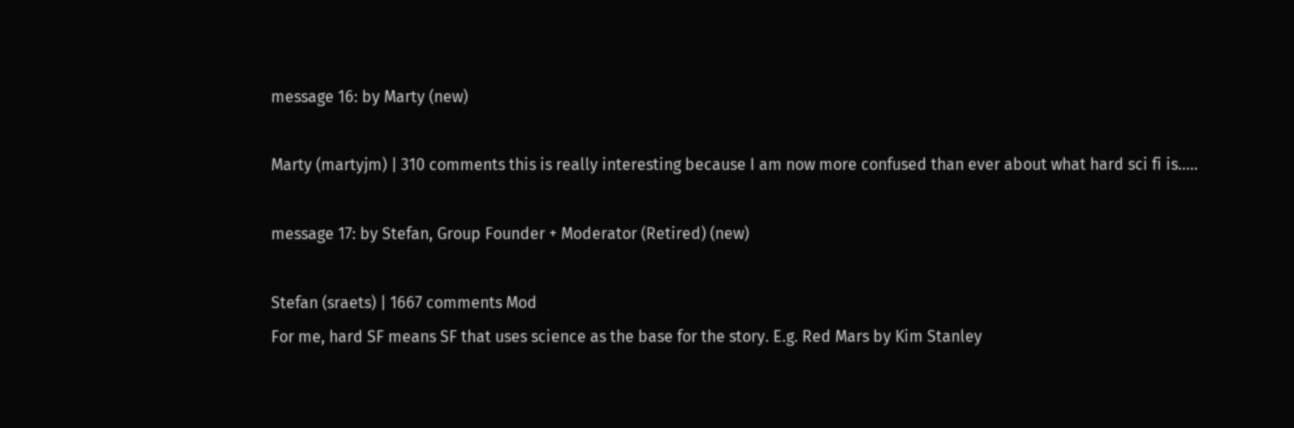message 16: by Marty (new)

Marty (martyjm) | 310 comments this is really interesting because I am now more confused than ever about what hard sci fi is.....

message 17: by Stefan, Group Founder + Moderator (Retired) (new)

Stefan (sraets) | 1667 comments Mod
For me, hard SF means SF that uses science as the base for the story. E.g. Red Mars by Kim Stanley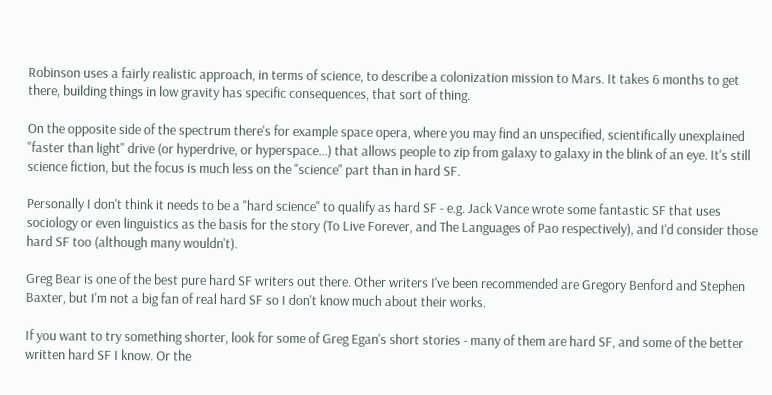Robinson uses a fairly realistic approach, in terms of science, to describe a colonization mission to Mars. It takes 6 months to get there, building things in low gravity has specific consequences, that sort of thing.

On the opposite side of the spectrum there's for example space opera, where you may find an unspecified, scientifically unexplained "faster than light" drive (or hyperdrive, or hyperspace...) that allows people to zip from galaxy to galaxy in the blink of an eye. It's still science fiction, but the focus is much less on the "science" part than in hard SF.

Personally I don't think it needs to be a "hard science" to qualify as hard SF - e.g. Jack Vance wrote some fantastic SF that uses sociology or even linguistics as the basis for the story (To Live Forever, and The Languages of Pao respectively), and I'd consider those hard SF too (although many wouldn't).

Greg Bear is one of the best pure hard SF writers out there. Other writers I've been recommended are Gregory Benford and Stephen Baxter, but I'm not a big fan of real hard SF so I don't know much about their works.

If you want to try something shorter, look for some of Greg Egan's short stories - many of them are hard SF, and some of the better written hard SF I know. Or the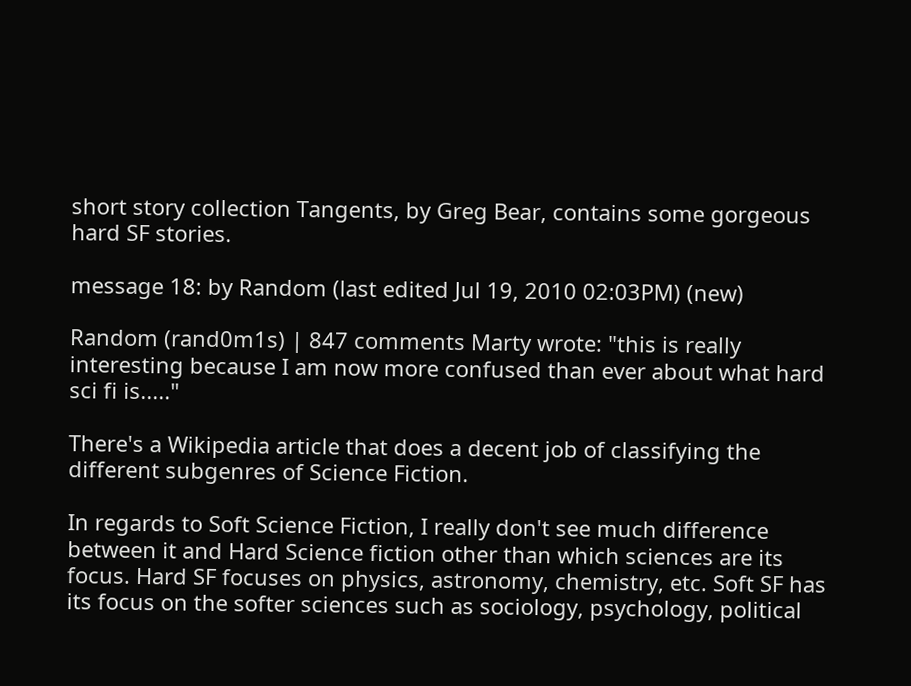short story collection Tangents, by Greg Bear, contains some gorgeous hard SF stories.

message 18: by Random (last edited Jul 19, 2010 02:03PM) (new)

Random (rand0m1s) | 847 comments Marty wrote: "this is really interesting because I am now more confused than ever about what hard sci fi is....."

There's a Wikipedia article that does a decent job of classifying the different subgenres of Science Fiction.

In regards to Soft Science Fiction, I really don't see much difference between it and Hard Science fiction other than which sciences are its focus. Hard SF focuses on physics, astronomy, chemistry, etc. Soft SF has its focus on the softer sciences such as sociology, psychology, political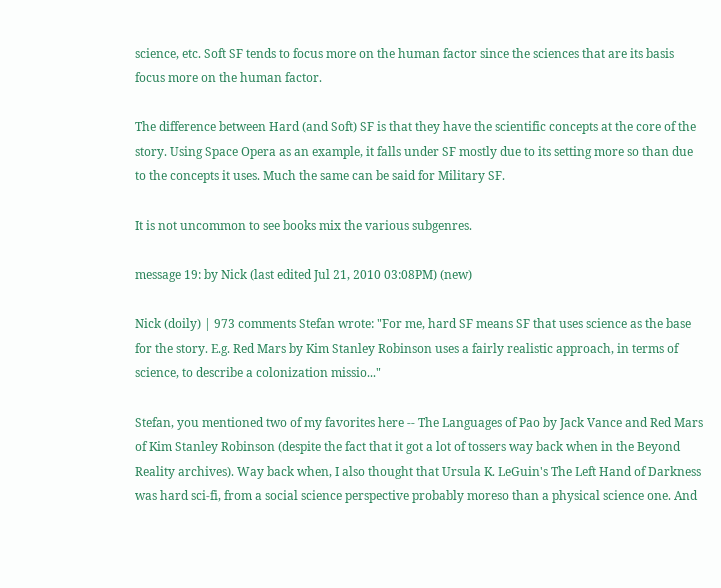science, etc. Soft SF tends to focus more on the human factor since the sciences that are its basis focus more on the human factor.

The difference between Hard (and Soft) SF is that they have the scientific concepts at the core of the story. Using Space Opera as an example, it falls under SF mostly due to its setting more so than due to the concepts it uses. Much the same can be said for Military SF.

It is not uncommon to see books mix the various subgenres.

message 19: by Nick (last edited Jul 21, 2010 03:08PM) (new)

Nick (doily) | 973 comments Stefan wrote: "For me, hard SF means SF that uses science as the base for the story. E.g. Red Mars by Kim Stanley Robinson uses a fairly realistic approach, in terms of science, to describe a colonization missio..."

Stefan, you mentioned two of my favorites here -- The Languages of Pao by Jack Vance and Red Mars of Kim Stanley Robinson (despite the fact that it got a lot of tossers way back when in the Beyond Reality archives). Way back when, I also thought that Ursula K. LeGuin's The Left Hand of Darkness was hard sci-fi, from a social science perspective probably moreso than a physical science one. And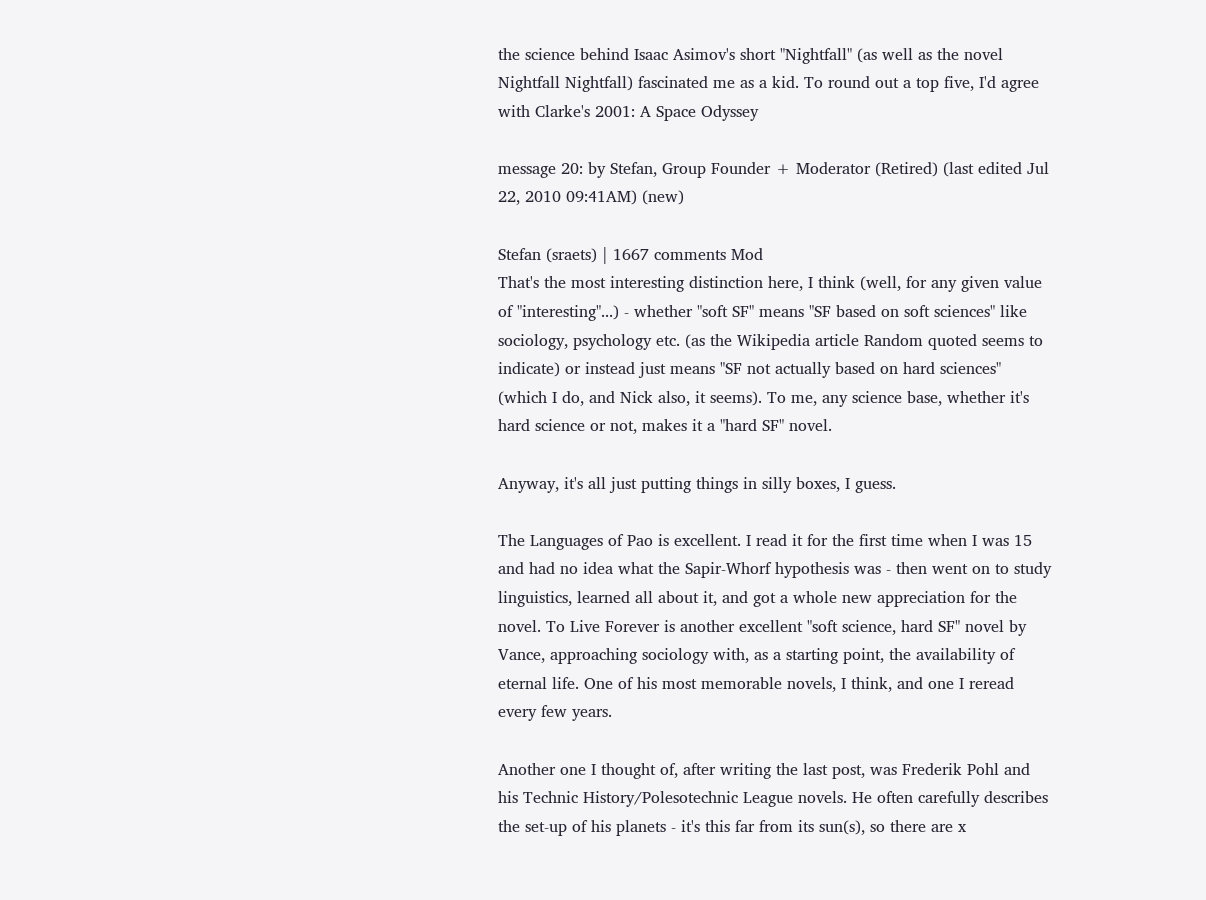the science behind Isaac Asimov's short "Nightfall" (as well as the novel Nightfall Nightfall) fascinated me as a kid. To round out a top five, I'd agree with Clarke's 2001: A Space Odyssey

message 20: by Stefan, Group Founder + Moderator (Retired) (last edited Jul 22, 2010 09:41AM) (new)

Stefan (sraets) | 1667 comments Mod
That's the most interesting distinction here, I think (well, for any given value of "interesting"...) - whether "soft SF" means "SF based on soft sciences" like sociology, psychology etc. (as the Wikipedia article Random quoted seems to indicate) or instead just means "SF not actually based on hard sciences" (which I do, and Nick also, it seems). To me, any science base, whether it's hard science or not, makes it a "hard SF" novel.

Anyway, it's all just putting things in silly boxes, I guess.

The Languages of Pao is excellent. I read it for the first time when I was 15 and had no idea what the Sapir-Whorf hypothesis was - then went on to study linguistics, learned all about it, and got a whole new appreciation for the novel. To Live Forever is another excellent "soft science, hard SF" novel by Vance, approaching sociology with, as a starting point, the availability of eternal life. One of his most memorable novels, I think, and one I reread every few years.

Another one I thought of, after writing the last post, was Frederik Pohl and his Technic History/Polesotechnic League novels. He often carefully describes the set-up of his planets - it's this far from its sun(s), so there are x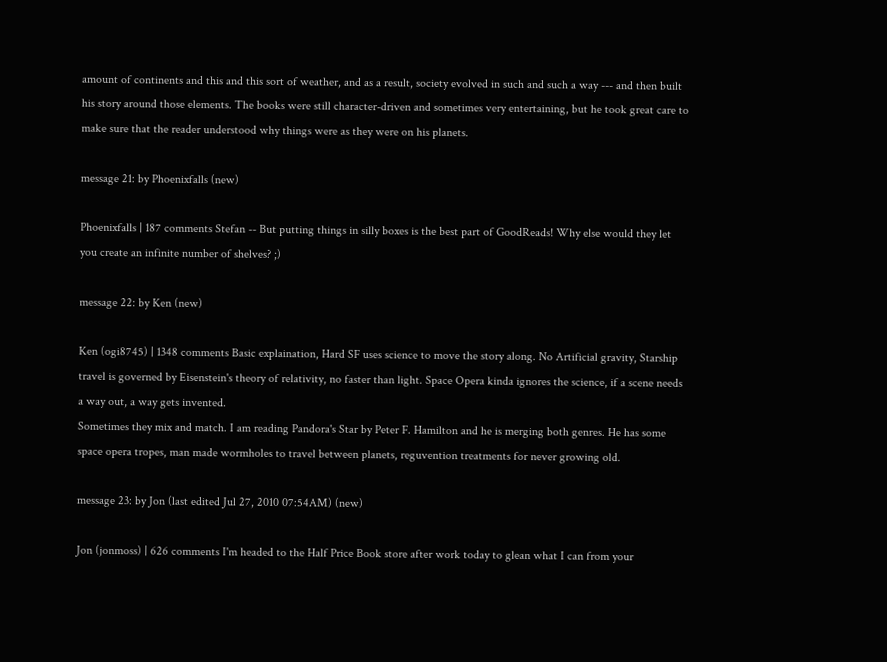amount of continents and this and this sort of weather, and as a result, society evolved in such and such a way --- and then built his story around those elements. The books were still character-driven and sometimes very entertaining, but he took great care to make sure that the reader understood why things were as they were on his planets.

message 21: by Phoenixfalls (new)

Phoenixfalls | 187 comments Stefan -- But putting things in silly boxes is the best part of GoodReads! Why else would they let you create an infinite number of shelves? ;)

message 22: by Ken (new)

Ken (ogi8745) | 1348 comments Basic explaination, Hard SF uses science to move the story along. No Artificial gravity, Starship travel is governed by Eisenstein's theory of relativity, no faster than light. Space Opera kinda ignores the science, if a scene needs a way out, a way gets invented.
Sometimes they mix and match. I am reading Pandora's Star by Peter F. Hamilton and he is merging both genres. He has some space opera tropes, man made wormholes to travel between planets, reguvention treatments for never growing old.

message 23: by Jon (last edited Jul 27, 2010 07:54AM) (new)

Jon (jonmoss) | 626 comments I'm headed to the Half Price Book store after work today to glean what I can from your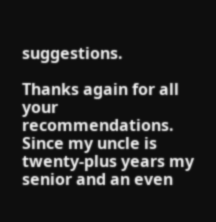suggestions.

Thanks again for all your recommendations. Since my uncle is twenty-plus years my senior and an even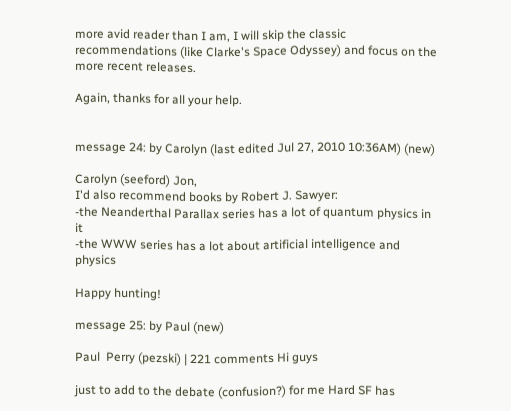more avid reader than I am, I will skip the classic recommendations (like Clarke's Space Odyssey) and focus on the more recent releases.

Again, thanks for all your help.


message 24: by Carolyn (last edited Jul 27, 2010 10:36AM) (new)

Carolyn (seeford) Jon,
I'd also recommend books by Robert J. Sawyer:
-the Neanderthal Parallax series has a lot of quantum physics in it
-the WWW series has a lot about artificial intelligence and physics

Happy hunting!

message 25: by Paul (new)

Paul  Perry (pezski) | 221 comments Hi guys

just to add to the debate (confusion?) for me Hard SF has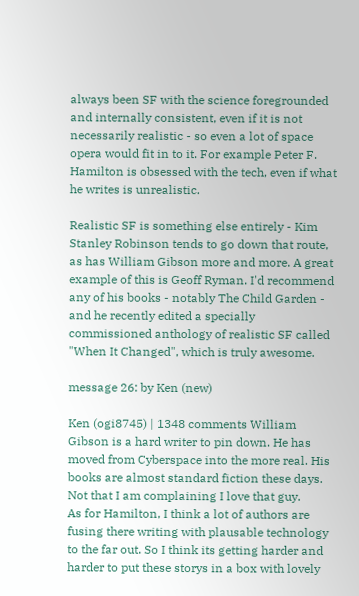always been SF with the science foregrounded and internally consistent, even if it is not necessarily realistic - so even a lot of space opera would fit in to it. For example Peter F. Hamilton is obsessed with the tech, even if what he writes is unrealistic.

Realistic SF is something else entirely - Kim Stanley Robinson tends to go down that route, as has William Gibson more and more. A great example of this is Geoff Ryman. I'd recommend any of his books - notably The Child Garden - and he recently edited a specially commissioned anthology of realistic SF called "When It Changed", which is truly awesome.

message 26: by Ken (new)

Ken (ogi8745) | 1348 comments William Gibson is a hard writer to pin down. He has moved from Cyberspace into the more real. His books are almost standard fiction these days. Not that I am complaining I love that guy.
As for Hamilton, I think a lot of authors are fusing there writing with plausable technology to the far out. So I think its getting harder and harder to put these storys in a box with lovely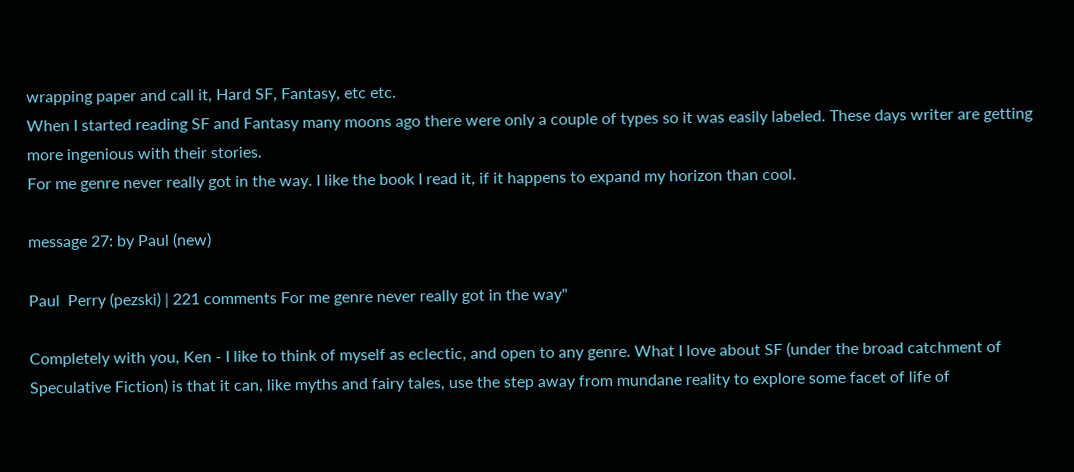wrapping paper and call it, Hard SF, Fantasy, etc etc.
When I started reading SF and Fantasy many moons ago there were only a couple of types so it was easily labeled. These days writer are getting more ingenious with their stories.
For me genre never really got in the way. I like the book I read it, if it happens to expand my horizon than cool.

message 27: by Paul (new)

Paul  Perry (pezski) | 221 comments For me genre never really got in the way"

Completely with you, Ken - I like to think of myself as eclectic, and open to any genre. What I love about SF (under the broad catchment of Speculative Fiction) is that it can, like myths and fairy tales, use the step away from mundane reality to explore some facet of life of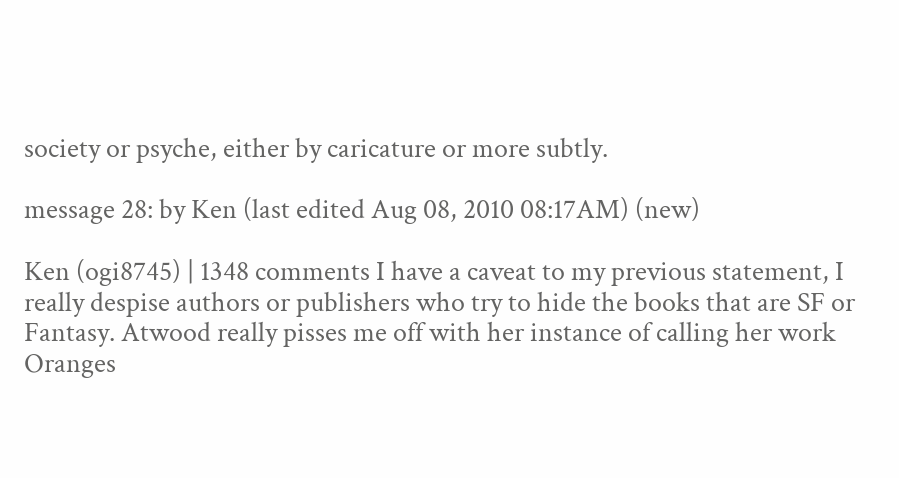society or psyche, either by caricature or more subtly.

message 28: by Ken (last edited Aug 08, 2010 08:17AM) (new)

Ken (ogi8745) | 1348 comments I have a caveat to my previous statement, I really despise authors or publishers who try to hide the books that are SF or Fantasy. Atwood really pisses me off with her instance of calling her work Oranges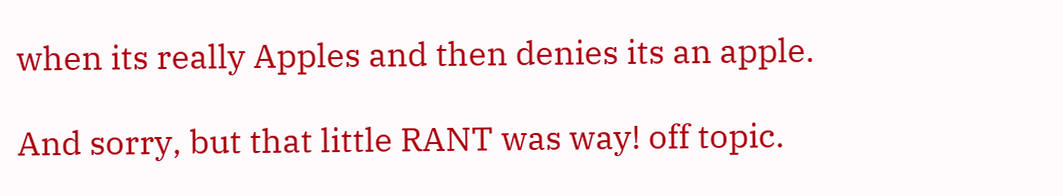when its really Apples and then denies its an apple.

And sorry, but that little RANT was way! off topic.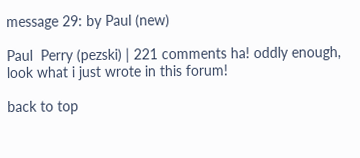message 29: by Paul (new)

Paul  Perry (pezski) | 221 comments ha! oddly enough, look what i just wrote in this forum!

back to top